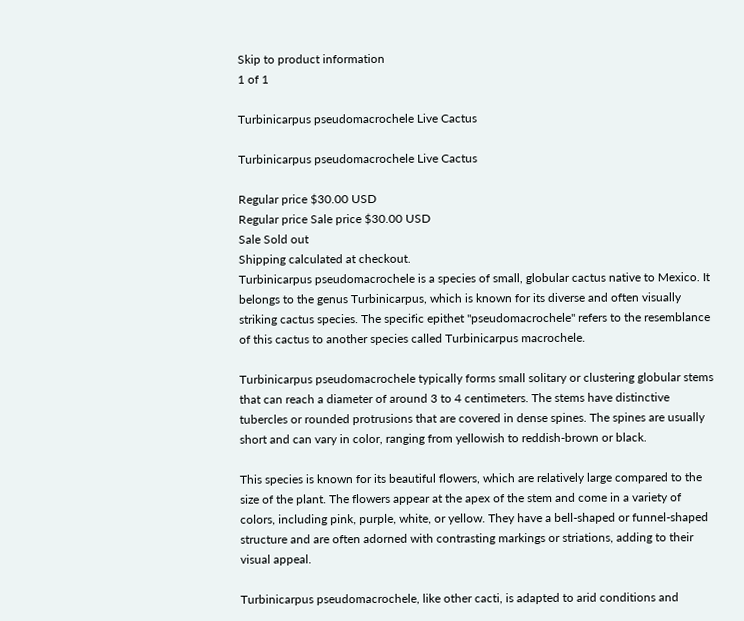Skip to product information
1 of 1

Turbinicarpus pseudomacrochele Live Cactus

Turbinicarpus pseudomacrochele Live Cactus

Regular price $30.00 USD
Regular price Sale price $30.00 USD
Sale Sold out
Shipping calculated at checkout.
Turbinicarpus pseudomacrochele is a species of small, globular cactus native to Mexico. It belongs to the genus Turbinicarpus, which is known for its diverse and often visually striking cactus species. The specific epithet "pseudomacrochele" refers to the resemblance of this cactus to another species called Turbinicarpus macrochele.

Turbinicarpus pseudomacrochele typically forms small solitary or clustering globular stems that can reach a diameter of around 3 to 4 centimeters. The stems have distinctive tubercles or rounded protrusions that are covered in dense spines. The spines are usually short and can vary in color, ranging from yellowish to reddish-brown or black.

This species is known for its beautiful flowers, which are relatively large compared to the size of the plant. The flowers appear at the apex of the stem and come in a variety of colors, including pink, purple, white, or yellow. They have a bell-shaped or funnel-shaped structure and are often adorned with contrasting markings or striations, adding to their visual appeal.

Turbinicarpus pseudomacrochele, like other cacti, is adapted to arid conditions and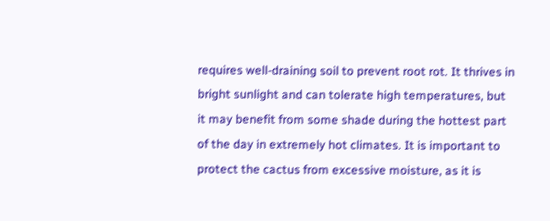requires well-draining soil to prevent root rot. It thrives in bright sunlight and can tolerate high temperatures, but it may benefit from some shade during the hottest part of the day in extremely hot climates. It is important to protect the cactus from excessive moisture, as it is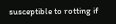susceptible to rotting if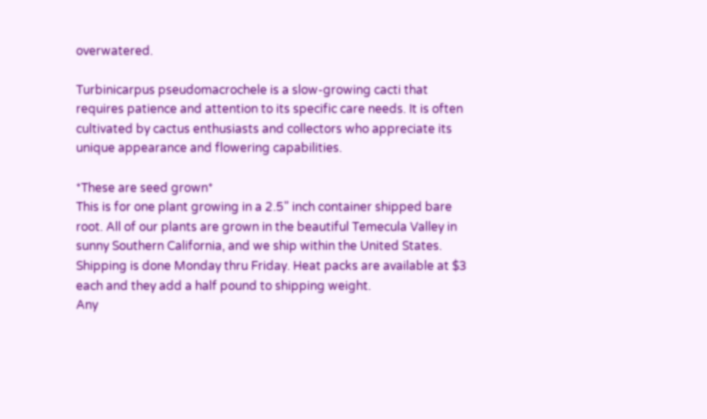overwatered.

Turbinicarpus pseudomacrochele is a slow-growing cacti that requires patience and attention to its specific care needs. It is often cultivated by cactus enthusiasts and collectors who appreciate its unique appearance and flowering capabilities.

*These are seed grown*
This is for one plant growing in a 2.5" inch container shipped bare root. All of our plants are grown in the beautiful Temecula Valley in sunny Southern California, and we ship within the United States. Shipping is done Monday thru Friday. Heat packs are available at $3 each and they add a half pound to shipping weight.
Any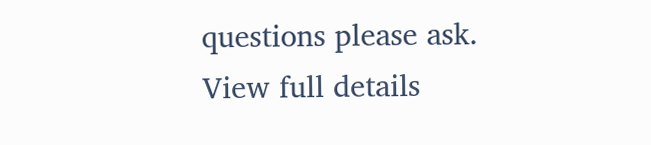questions please ask.
View full details